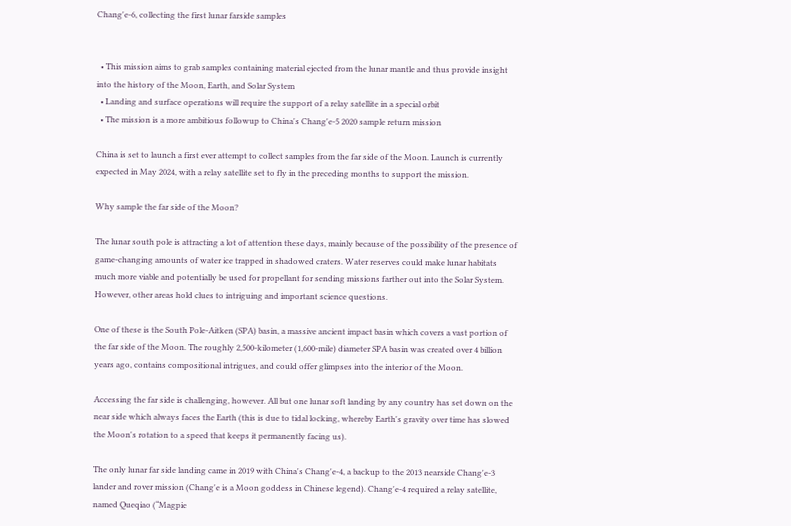Chang'e-6, collecting the first lunar farside samples


  • This mission aims to grab samples containing material ejected from the lunar mantle and thus provide insight into the history of the Moon, Earth, and Solar System
  • Landing and surface operations will require the support of a relay satellite in a special orbit
  • The mission is a more ambitious followup to China's Chang'e-5 2020 sample return mission

China is set to launch a first ever attempt to collect samples from the far side of the Moon. Launch is currently expected in May 2024, with a relay satellite set to fly in the preceding months to support the mission.

Why sample the far side of the Moon?

The lunar south pole is attracting a lot of attention these days, mainly because of the possibility of the presence of game-changing amounts of water ice trapped in shadowed craters. Water reserves could make lunar habitats much more viable and potentially be used for propellant for sending missions farther out into the Solar System. However, other areas hold clues to intriguing and important science questions.

One of these is the South Pole-Aitken (SPA) basin, a massive ancient impact basin which covers a vast portion of the far side of the Moon. The roughly 2,500-kilometer (1,600-mile) diameter SPA basin was created over 4 billion years ago, contains compositional intrigues, and could offer glimpses into the interior of the Moon.

Accessing the far side is challenging, however. All but one lunar soft landing by any country has set down on the near side which always faces the Earth (this is due to tidal locking, whereby Earth's gravity over time has slowed the Moon's rotation to a speed that keeps it permanently facing us).

The only lunar far side landing came in 2019 with China's Chang'e-4, a backup to the 2013 nearside Chang'e-3 lander and rover mission (Chang'e is a Moon goddess in Chinese legend). Chang'e-4 required a relay satellite, named Queqiao (“Magpie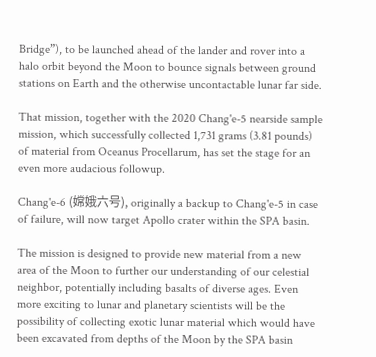Bridge”), to be launched ahead of the lander and rover into a halo orbit beyond the Moon to bounce signals between ground stations on Earth and the otherwise uncontactable lunar far side.

That mission, together with the 2020 Chang'e-5 nearside sample mission, which successfully collected 1,731 grams (3.81 pounds) of material from Oceanus Procellarum, has set the stage for an even more audacious followup.

Chang'e-6 (嫦娥六号), originally a backup to Chang'e-5 in case of failure, will now target Apollo crater within the SPA basin.

The mission is designed to provide new material from a new area of the Moon to further our understanding of our celestial neighbor, potentially including basalts of diverse ages. Even more exciting to lunar and planetary scientists will be the possibility of collecting exotic lunar material which would have been excavated from depths of the Moon by the SPA basin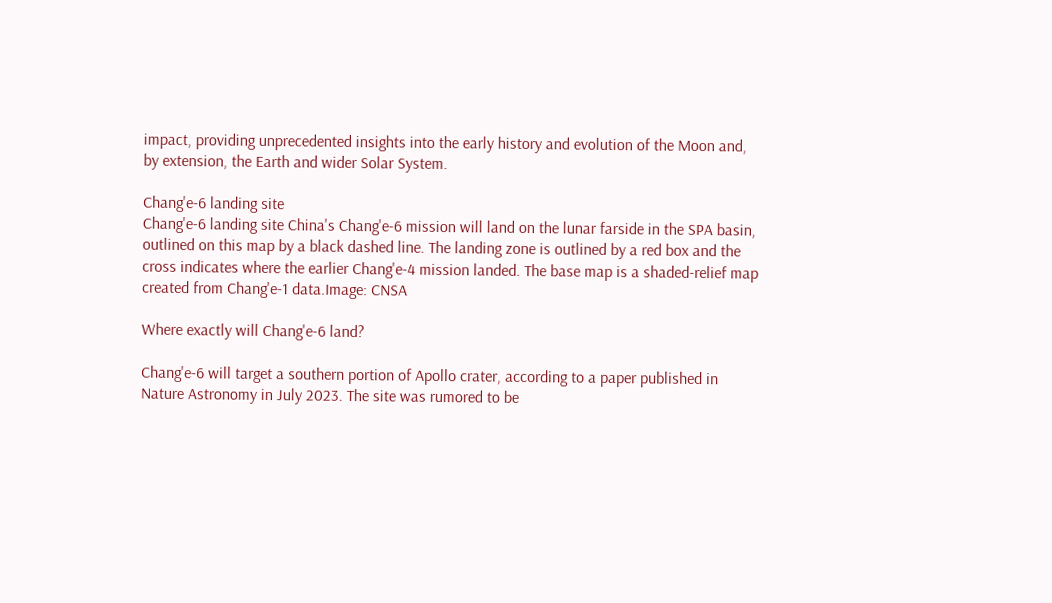impact, providing unprecedented insights into the early history and evolution of the Moon and, by extension, the Earth and wider Solar System.

Chang'e-6 landing site
Chang'e-6 landing site China's Chang'e-6 mission will land on the lunar farside in the SPA basin, outlined on this map by a black dashed line. The landing zone is outlined by a red box and the cross indicates where the earlier Chang'e-4 mission landed. The base map is a shaded-relief map created from Chang'e-1 data.Image: CNSA

Where exactly will Chang'e-6 land?

Chang'e-6 will target a southern portion of Apollo crater, according to a paper published in Nature Astronomy in July 2023. The site was rumored to be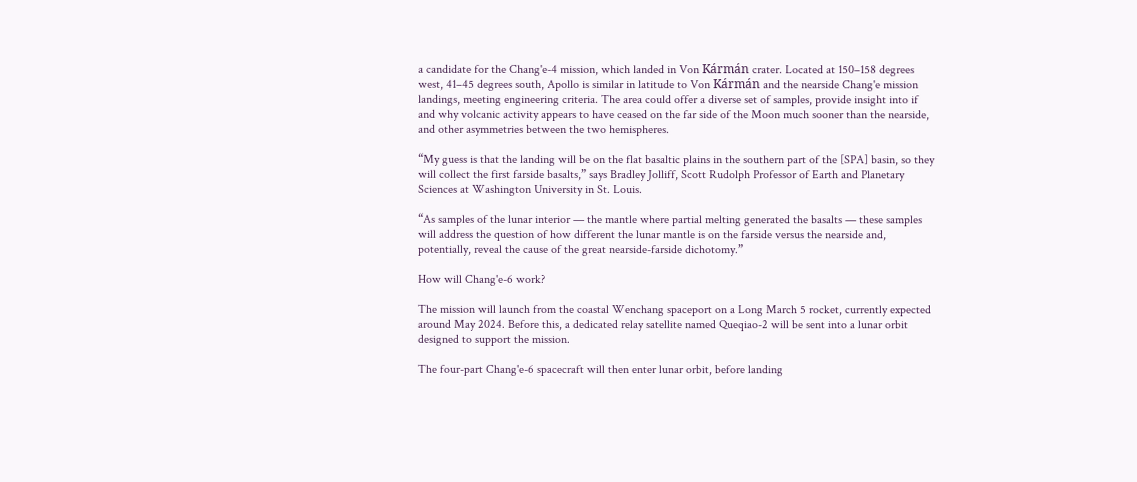a candidate for the Chang'e-4 mission, which landed in Von Kármán crater. Located at 150–158 degrees west, 41–45 degrees south, Apollo is similar in latitude to Von Kármán and the nearside Chang'e mission landings, meeting engineering criteria. The area could offer a diverse set of samples, provide insight into if and why volcanic activity appears to have ceased on the far side of the Moon much sooner than the nearside, and other asymmetries between the two hemispheres.

“My guess is that the landing will be on the flat basaltic plains in the southern part of the [SPA] basin, so they will collect the first farside basalts,” says Bradley Jolliff, Scott Rudolph Professor of Earth and Planetary Sciences at Washington University in St. Louis.

“As samples of the lunar interior — the mantle where partial melting generated the basalts — these samples will address the question of how different the lunar mantle is on the farside versus the nearside and, potentially, reveal the cause of the great nearside-farside dichotomy.”

How will Chang'e-6 work?

The mission will launch from the coastal Wenchang spaceport on a Long March 5 rocket, currently expected around May 2024. Before this, a dedicated relay satellite named Queqiao-2 will be sent into a lunar orbit designed to support the mission.

The four-part Chang'e-6 spacecraft will then enter lunar orbit, before landing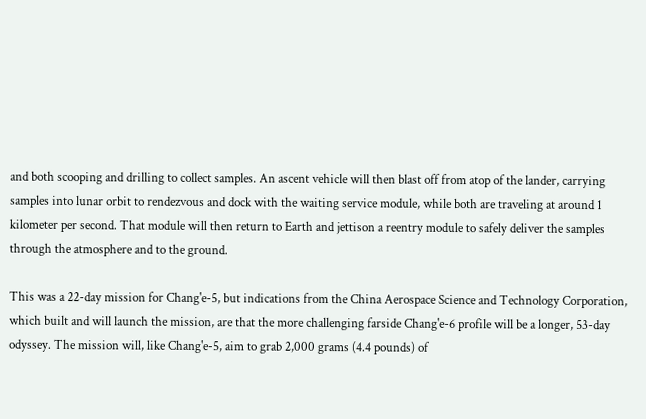and both scooping and drilling to collect samples. An ascent vehicle will then blast off from atop of the lander, carrying samples into lunar orbit to rendezvous and dock with the waiting service module, while both are traveling at around 1 kilometer per second. That module will then return to Earth and jettison a reentry module to safely deliver the samples through the atmosphere and to the ground.

This was a 22-day mission for Chang'e-5, but indications from the China Aerospace Science and Technology Corporation, which built and will launch the mission, are that the more challenging farside Chang'e-6 profile will be a longer, 53-day odyssey. The mission will, like Chang'e-5, aim to grab 2,000 grams (4.4 pounds) of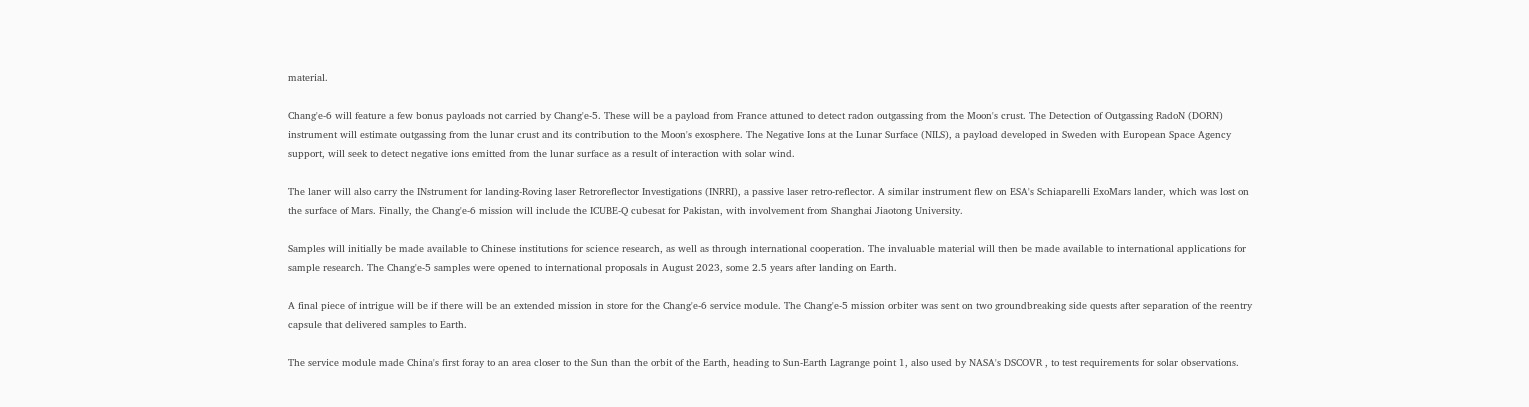material.

Chang'e-6 will feature a few bonus payloads not carried by Chang'e-5. These will be a payload from France attuned to detect radon outgassing from the Moon's crust. The Detection of Outgassing RadoN (DORN) instrument will estimate outgassing from the lunar crust and its contribution to the Moon's exosphere. The Negative Ions at the Lunar Surface (NILS), a payload developed in Sweden with European Space Agency support, will seek to detect negative ions emitted from the lunar surface as a result of interaction with solar wind.

The laner will also carry the INstrument for landing-Roving laser Retroreflector Investigations (INRRI), a passive laser retro-reflector. A similar instrument flew on ESA's Schiaparelli ExoMars lander, which was lost on the surface of Mars. Finally, the Chang'e-6 mission will include the ICUBE-Q cubesat for Pakistan, with involvement from Shanghai Jiaotong University.

Samples will initially be made available to Chinese institutions for science research, as well as through international cooperation. The invaluable material will then be made available to international applications for sample research. The Chang'e-5 samples were opened to international proposals in August 2023, some 2.5 years after landing on Earth.

A final piece of intrigue will be if there will be an extended mission in store for the Chang'e-6 service module. The Chang'e-5 mission orbiter was sent on two groundbreaking side quests after separation of the reentry capsule that delivered samples to Earth.

The service module made China's first foray to an area closer to the Sun than the orbit of the Earth, heading to Sun-Earth Lagrange point 1, also used by NASA's DSCOVR , to test requirements for solar observations.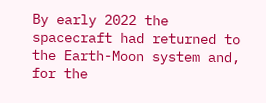By early 2022 the spacecraft had returned to the Earth-Moon system and, for the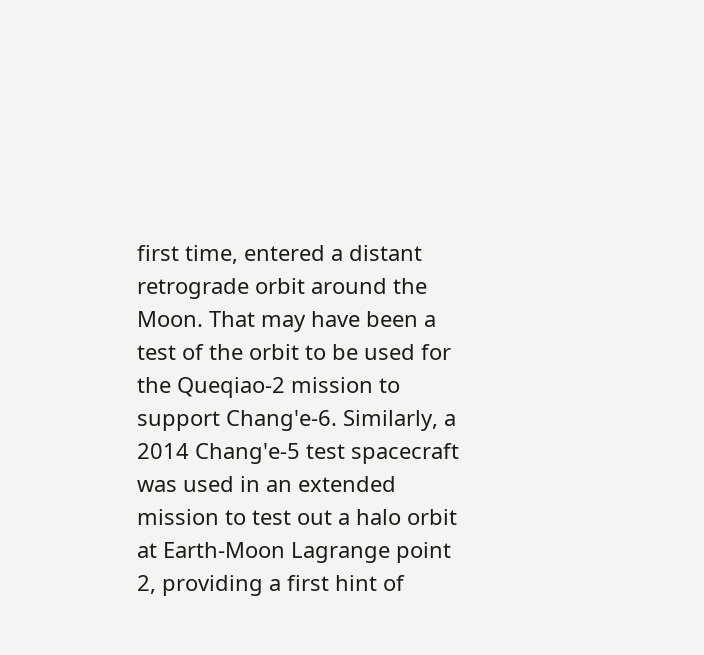first time, entered a distant retrograde orbit around the Moon. That may have been a test of the orbit to be used for the Queqiao-2 mission to support Chang'e-6. Similarly, a 2014 Chang'e-5 test spacecraft was used in an extended mission to test out a halo orbit at Earth-Moon Lagrange point 2, providing a first hint of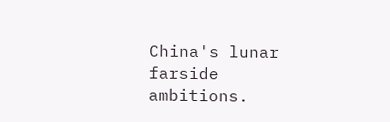China's lunar farside ambitions.